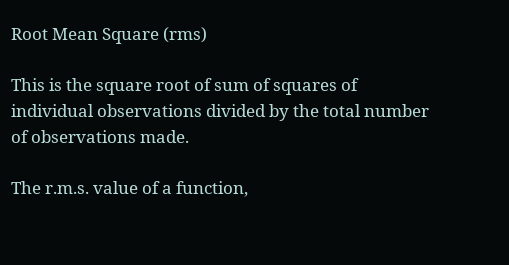Root Mean Square (rms)

This is the square root of sum of squares of individual observations divided by the total number of observations made.

The r.m.s. value of a function,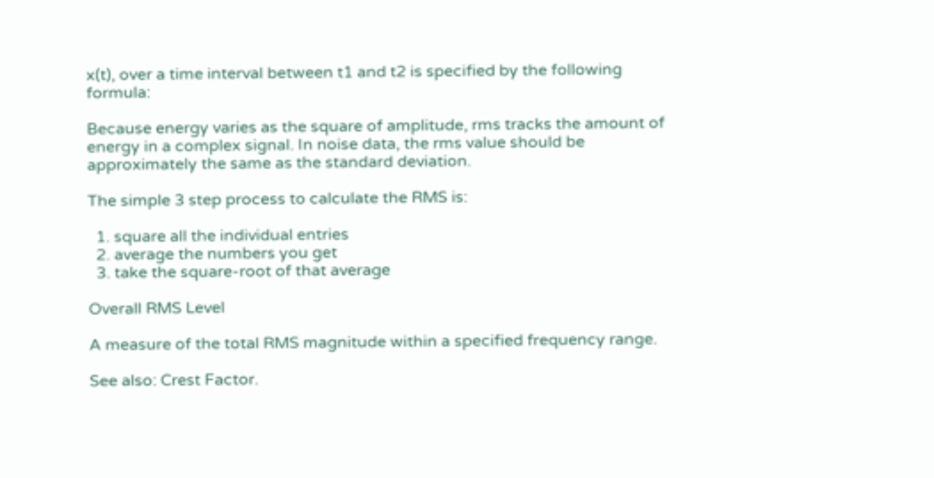x(t), over a time interval between t1 and t2 is specified by the following formula:

Because energy varies as the square of amplitude, rms tracks the amount of energy in a complex signal. In noise data, the rms value should be approximately the same as the standard deviation.

The simple 3 step process to calculate the RMS is:

  1. square all the individual entries
  2. average the numbers you get
  3. take the square-root of that average

Overall RMS Level

A measure of the total RMS magnitude within a specified frequency range.

See also: Crest Factor.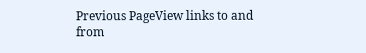Previous PageView links to and from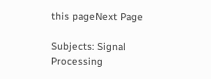this pageNext Page

Subjects: Signal Processing